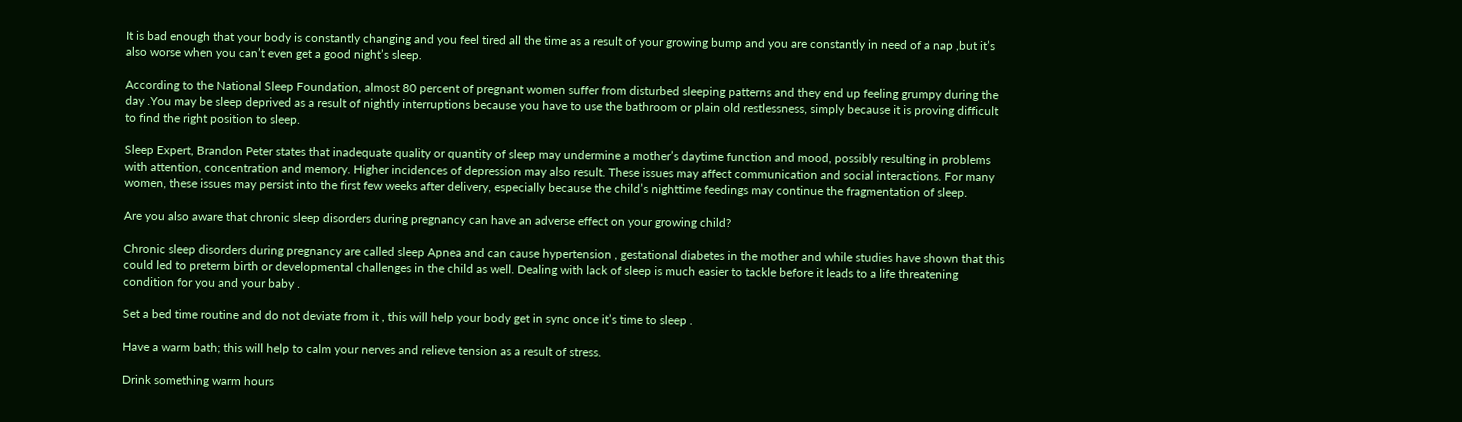It is bad enough that your body is constantly changing and you feel tired all the time as a result of your growing bump and you are constantly in need of a nap ,but it’s also worse when you can’t even get a good night’s sleep.

According to the National Sleep Foundation, almost 80 percent of pregnant women suffer from disturbed sleeping patterns and they end up feeling grumpy during the day .You may be sleep deprived as a result of nightly interruptions because you have to use the bathroom or plain old restlessness, simply because it is proving difficult to find the right position to sleep.

Sleep Expert, Brandon Peter states that inadequate quality or quantity of sleep may undermine a mother’s daytime function and mood, possibly resulting in problems with attention, concentration and memory. Higher incidences of depression may also result. These issues may affect communication and social interactions. For many women, these issues may persist into the first few weeks after delivery, especially because the child’s nighttime feedings may continue the fragmentation of sleep.

Are you also aware that chronic sleep disorders during pregnancy can have an adverse effect on your growing child?

Chronic sleep disorders during pregnancy are called sleep Apnea and can cause hypertension , gestational diabetes in the mother and while studies have shown that this could led to preterm birth or developmental challenges in the child as well. Dealing with lack of sleep is much easier to tackle before it leads to a life threatening condition for you and your baby .

Set a bed time routine and do not deviate from it , this will help your body get in sync once it’s time to sleep .

Have a warm bath; this will help to calm your nerves and relieve tension as a result of stress.

Drink something warm hours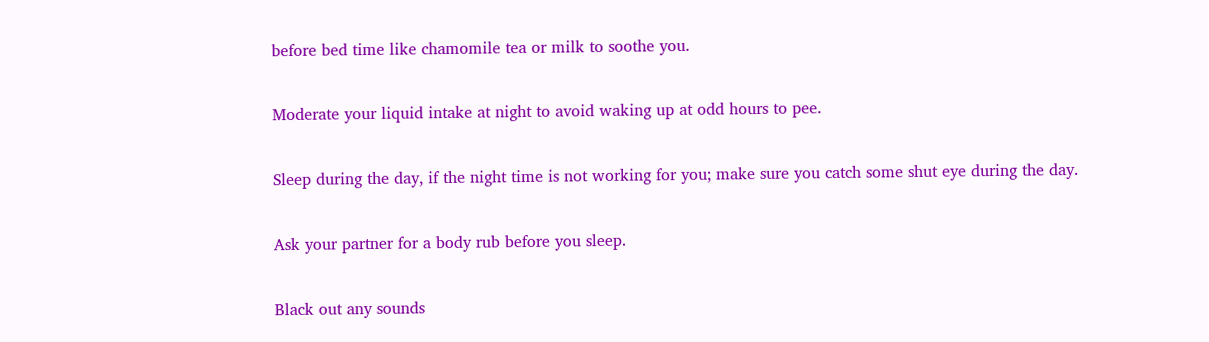before bed time like chamomile tea or milk to soothe you.

Moderate your liquid intake at night to avoid waking up at odd hours to pee.

Sleep during the day, if the night time is not working for you; make sure you catch some shut eye during the day.

Ask your partner for a body rub before you sleep.

Black out any sounds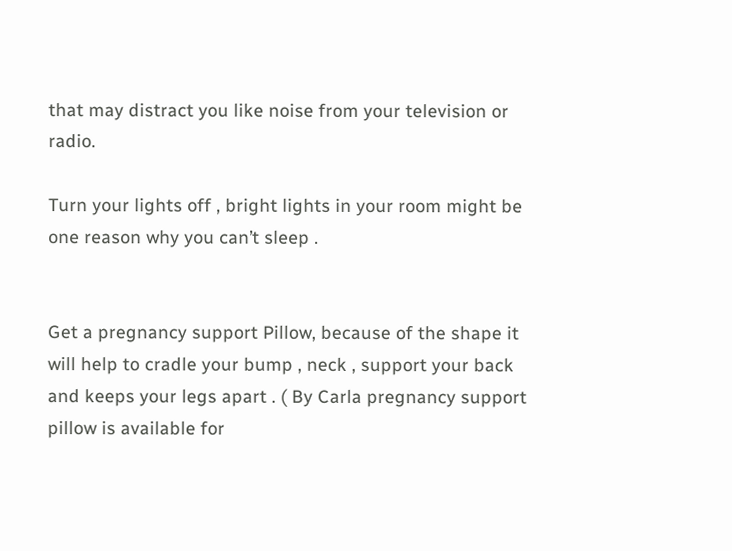that may distract you like noise from your television or radio.

Turn your lights off , bright lights in your room might be one reason why you can’t sleep .


Get a pregnancy support Pillow, because of the shape it will help to cradle your bump , neck , support your back and keeps your legs apart . ( By Carla pregnancy support pillow is available for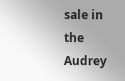sale in the Audrey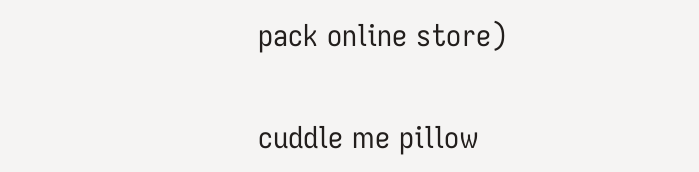pack online store)

cuddle me pillow